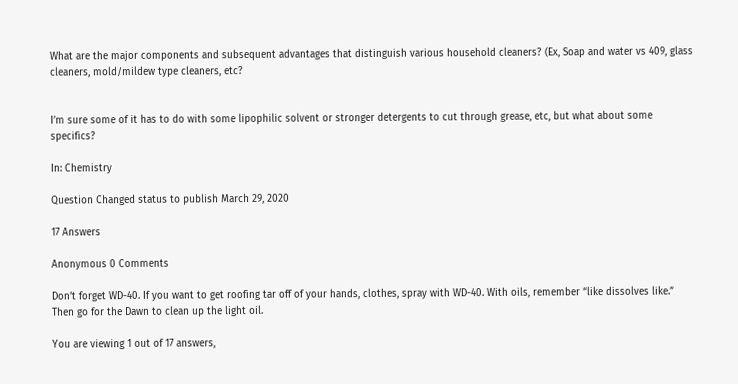What are the major components and subsequent advantages that distinguish various household cleaners? (Ex, Soap and water vs 409, glass cleaners, mold/mildew type cleaners, etc?


I’m sure some of it has to do with some lipophilic solvent or stronger detergents to cut through grease, etc, but what about some specifics?

In: Chemistry

Question Changed status to publish March 29, 2020

17 Answers

Anonymous 0 Comments

Don’t forget WD-40. If you want to get roofing tar off of your hands, clothes, spray with WD-40. With oils, remember “like dissolves like.” Then go for the Dawn to clean up the light oil.

You are viewing 1 out of 17 answers,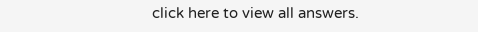click here to view all answers.